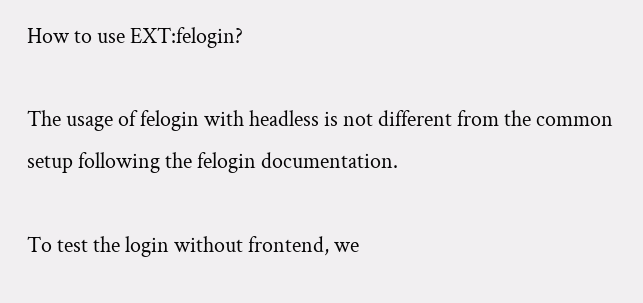How to use EXT:felogin?

The usage of felogin with headless is not different from the common setup following the felogin documentation.

To test the login without frontend, we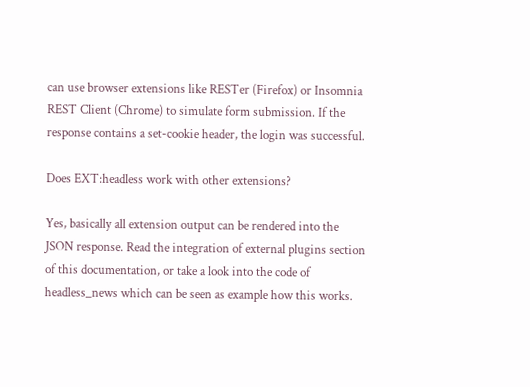can use browser extensions like RESTer (Firefox) or Insomnia REST Client (Chrome) to simulate form submission. If the response contains a set-cookie header, the login was successful.

Does EXT:headless work with other extensions?

Yes, basically all extension output can be rendered into the JSON response. Read the integration of external plugins section of this documentation, or take a look into the code of headless_news which can be seen as example how this works.